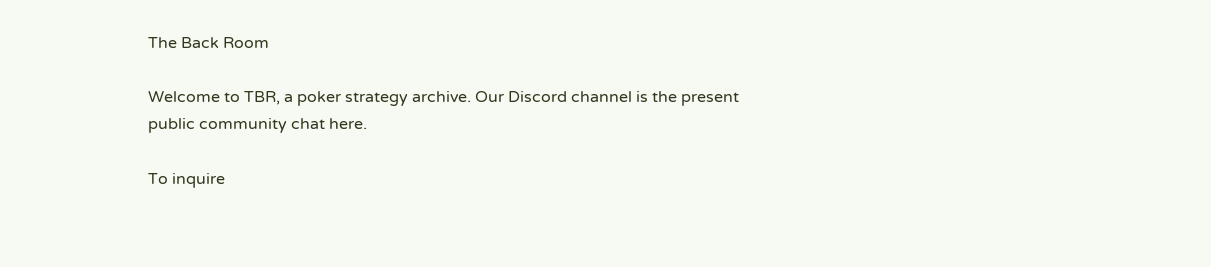The Back Room

Welcome to TBR, a poker strategy archive. Our Discord channel is the present public community chat here.

To inquire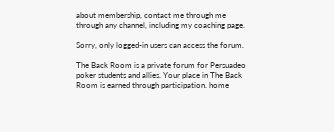about membership, contact me through me through any channel, including my coaching page.

Sorry, only logged-in users can access the forum.

The Back Room is a private forum for Persuadeo poker students and allies. Your place in The Back Room is earned through participation. home